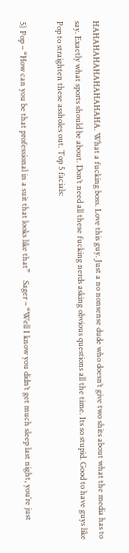HAHAHAHAHAHAHAHAHA. What a fucking boss. Love this guy. Just a no nonsense dude who doesn’t give two shits about what the media has to say. Exactly what sports should be about. Don’t need all these fucking nerds asking obvious questions all the time. Its so stupid. Good to have guys like Pop to straighten these assholes out. Top 5 facials:

5) Pop – “How can you be that professional in a suit that looks like that”    Sager – “Well I know you didn’t get much sleep last night, you’re just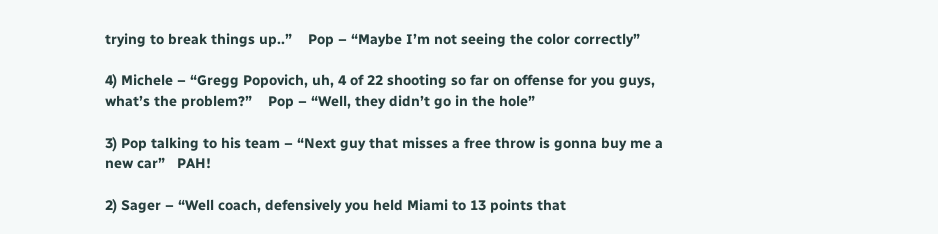trying to break things up..”    Pop – “Maybe I’m not seeing the color correctly”

4) Michele – “Gregg Popovich, uh, 4 of 22 shooting so far on offense for you guys, what’s the problem?”    Pop – “Well, they didn’t go in the hole”

3) Pop talking to his team – “Next guy that misses a free throw is gonna buy me a new car”   PAH!

2) Sager – “Well coach, defensively you held Miami to 13 points that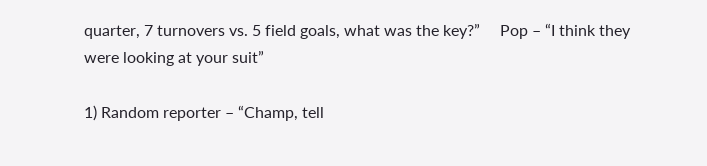quarter, 7 turnovers vs. 5 field goals, what was the key?”     Pop – “I think they were looking at your suit”

1) Random reporter – “Champ, tell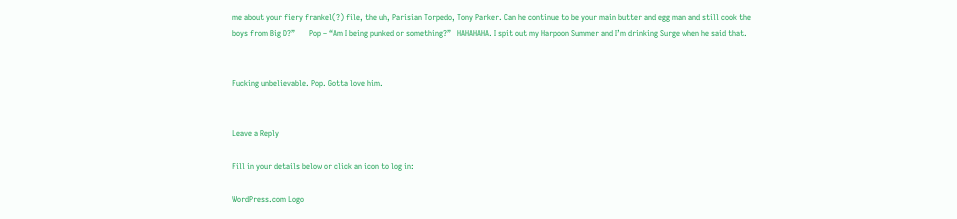me about your fiery frankel(?) file, the uh, Parisian Torpedo, Tony Parker. Can he continue to be your main butter and egg man and still cook the boys from Big D?”       Pop – “Am I being punked or something?”   HAHAHAHA. I spit out my Harpoon Summer and I’m drinking Surge when he said that.


Fucking unbelievable. Pop. Gotta love him.


Leave a Reply

Fill in your details below or click an icon to log in:

WordPress.com Logo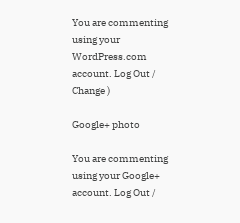You are commenting using your WordPress.com account. Log Out /  Change )

Google+ photo

You are commenting using your Google+ account. Log Out /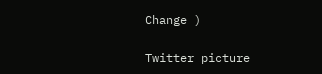Change )

Twitter picture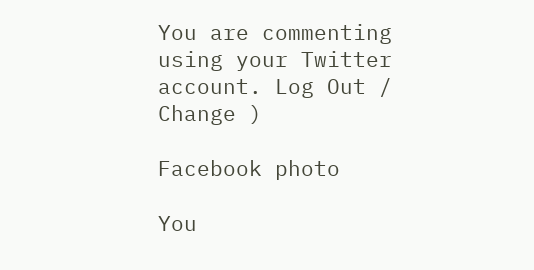You are commenting using your Twitter account. Log Out /  Change )

Facebook photo

You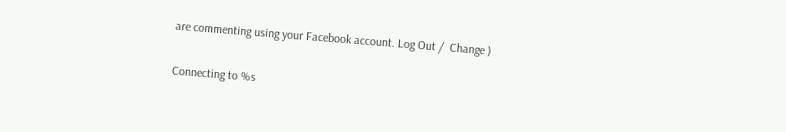are commenting using your Facebook account. Log Out /  Change )


Connecting to %s